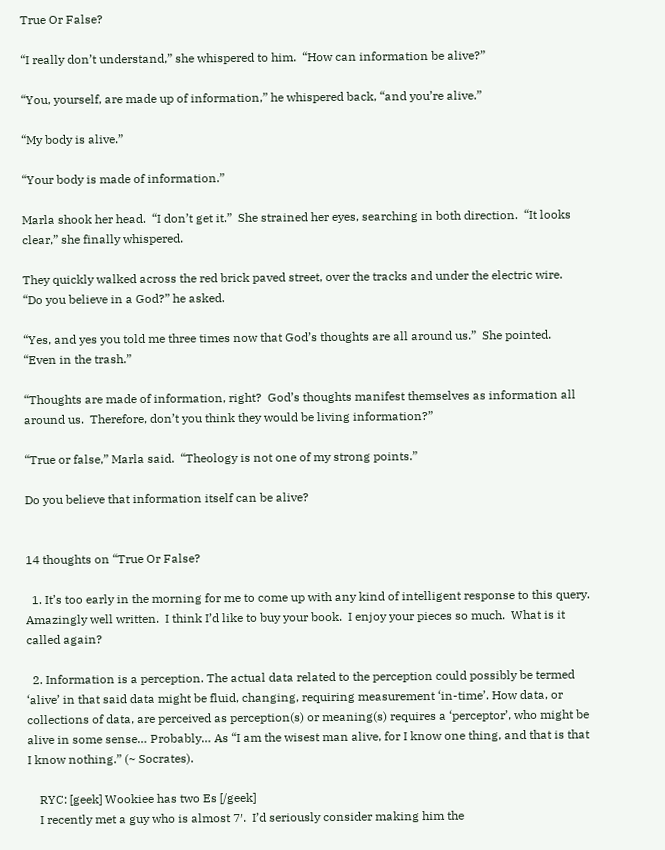True Or False?

“I really don’t understand,” she whispered to him.  “How can information be alive?”

“You, yourself, are made up of information,” he whispered back, “and you’re alive.”

“My body is alive.”

“Your body is made of information.”

Marla shook her head.  “I don’t get it.”  She strained her eyes, searching in both direction.  “It looks clear,” she finally whispered.

They quickly walked across the red brick paved street, over the tracks and under the electric wire.  “Do you believe in a God?” he asked.

“Yes, and yes you told me three times now that God’s thoughts are all around us.”  She pointed.  “Even in the trash.”

“Thoughts are made of information, right?  God’s thoughts manifest themselves as information all around us.  Therefore, don’t you think they would be living information?”

“True or false,” Marla said.  “Theology is not one of my strong points.”

Do you believe that information itself can be alive?


14 thoughts on “True Or False?

  1. It’s too early in the morning for me to come up with any kind of intelligent response to this query.  Amazingly well written.  I think I’d like to buy your book.  I enjoy your pieces so much.  What is it called again?

  2. Information is a perception. The actual data related to the perception could possibly be termed ‘alive’ in that said data might be fluid, changing, requiring measurement ‘in-time’. How data, or collections of data, are perceived as perception(s) or meaning(s) requires a ‘perceptor’, who might be alive in some sense… Probably… As “I am the wisest man alive, for I know one thing, and that is that I know nothing.” (~ Socrates).

    RYC: [geek] Wookiee has two Es [/geek]
    I recently met a guy who is almost 7′.  I’d seriously consider making him the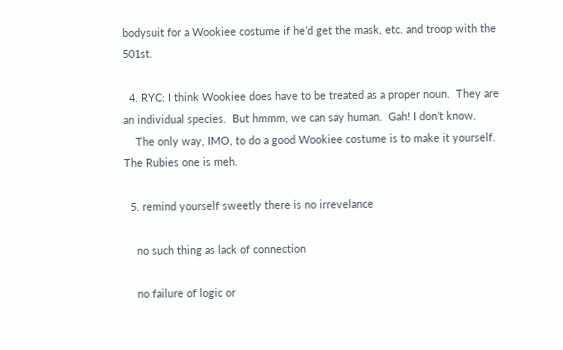bodysuit for a Wookiee costume if he’d get the mask, etc. and troop with the 501st.

  4. RYC: I think Wookiee does have to be treated as a proper noun.  They are an individual species.  But hmmm, we can say human.  Gah! I don’t know.
    The only way, IMO, to do a good Wookiee costume is to make it yourself.  The Rubies one is meh.

  5. remind yourself sweetly there is no irrevelance

    no such thing as lack of connection

    no failure of logic or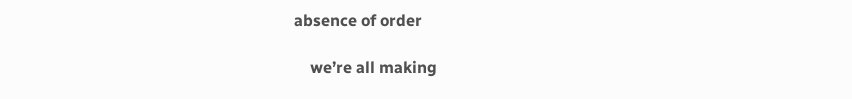absence of order

    we’re all making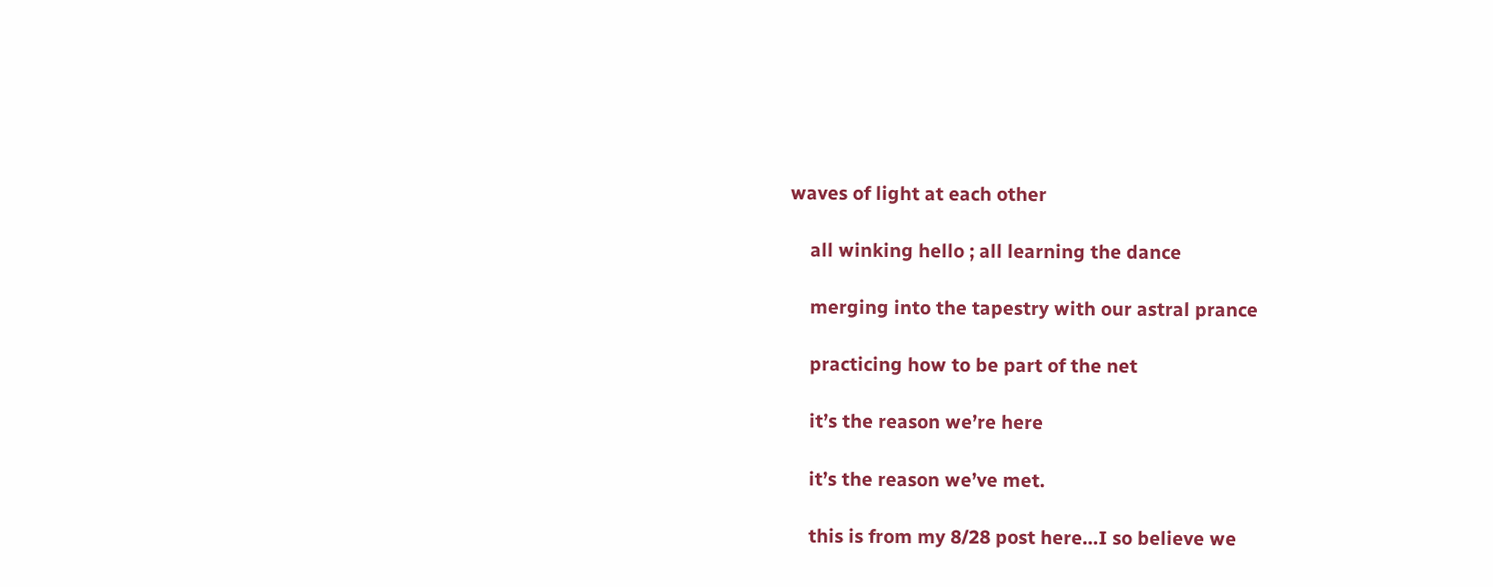waves of light at each other

    all winking hello ; all learning the dance

    merging into the tapestry with our astral prance

    practicing how to be part of the net

    it’s the reason we’re here

    it’s the reason we’ve met.

    this is from my 8/28 post here…I so believe we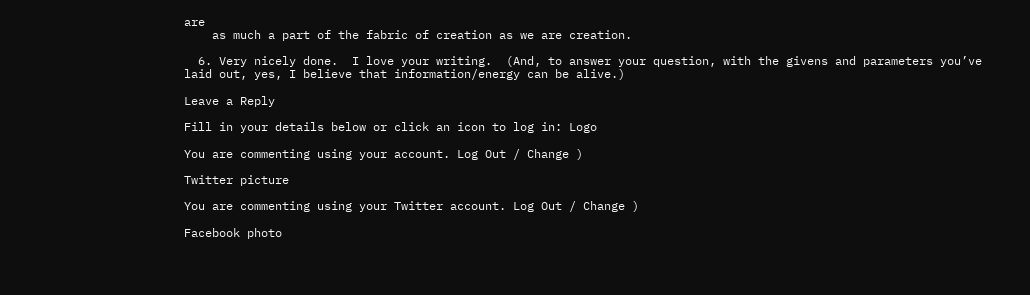are
    as much a part of the fabric of creation as we are creation.

  6. Very nicely done.  I love your writing.  (And, to answer your question, with the givens and parameters you’ve laid out, yes, I believe that information/energy can be alive.)

Leave a Reply

Fill in your details below or click an icon to log in: Logo

You are commenting using your account. Log Out / Change )

Twitter picture

You are commenting using your Twitter account. Log Out / Change )

Facebook photo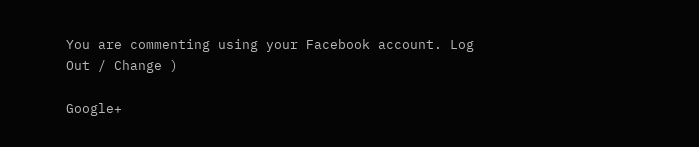You are commenting using your Facebook account. Log Out / Change )

Google+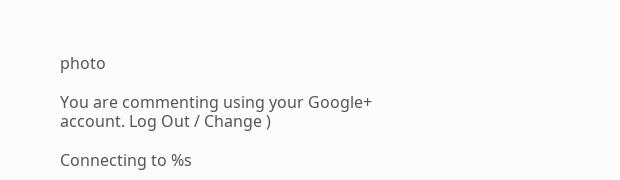photo

You are commenting using your Google+ account. Log Out / Change )

Connecting to %s